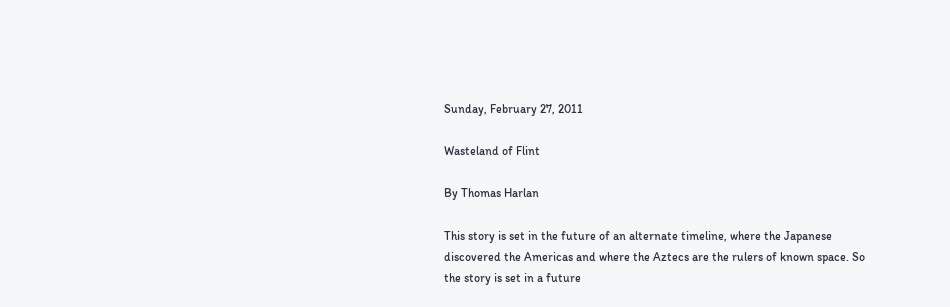Sunday, February 27, 2011

Wasteland of Flint

By Thomas Harlan

This story is set in the future of an alternate timeline, where the Japanese discovered the Americas and where the Aztecs are the rulers of known space. So the story is set in a future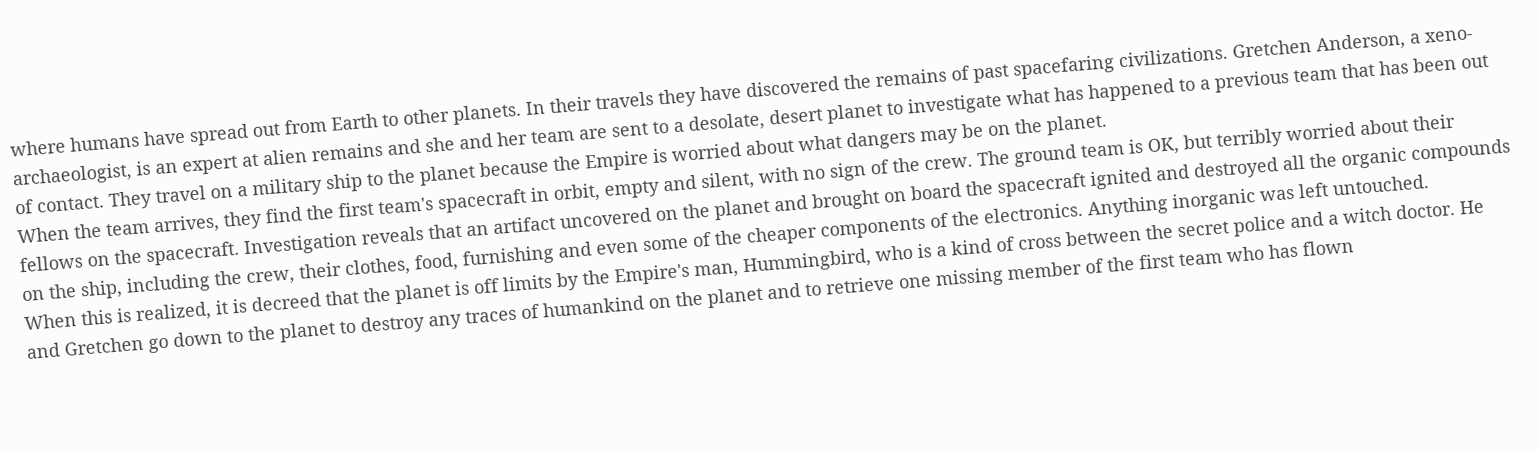where humans have spread out from Earth to other planets. In their travels they have discovered the remains of past spacefaring civilizations. Gretchen Anderson, a xeno-archaeologist, is an expert at alien remains and she and her team are sent to a desolate, desert planet to investigate what has happened to a previous team that has been out of contact. They travel on a military ship to the planet because the Empire is worried about what dangers may be on the planet.
When the team arrives, they find the first team's spacecraft in orbit, empty and silent, with no sign of the crew. The ground team is OK, but terribly worried about their fellows on the spacecraft. Investigation reveals that an artifact uncovered on the planet and brought on board the spacecraft ignited and destroyed all the organic compounds on the ship, including the crew, their clothes, food, furnishing and even some of the cheaper components of the electronics. Anything inorganic was left untouched.
When this is realized, it is decreed that the planet is off limits by the Empire's man, Hummingbird, who is a kind of cross between the secret police and a witch doctor. He and Gretchen go down to the planet to destroy any traces of humankind on the planet and to retrieve one missing member of the first team who has flown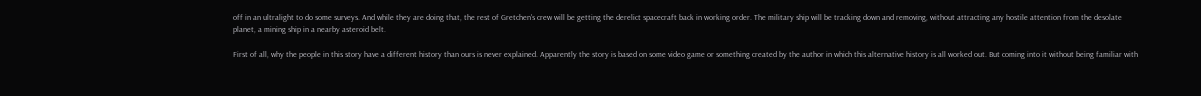off in an ultralight to do some surveys. And while they are doing that, the rest of Gretchen's crew will be getting the derelict spacecraft back in working order. The military ship will be tracking down and removing, without attracting any hostile attention from the desolate planet, a mining ship in a nearby asteroid belt.

First of all, why the people in this story have a different history than ours is never explained. Apparently the story is based on some video game or something created by the author in which this alternative history is all worked out. But coming into it without being familiar with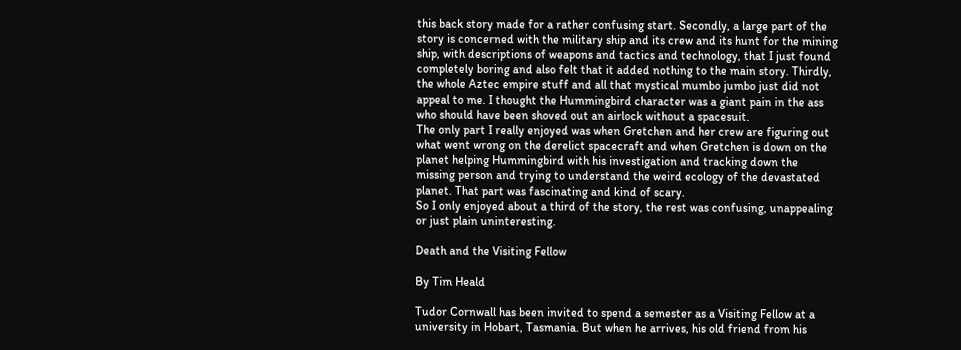this back story made for a rather confusing start. Secondly, a large part of the story is concerned with the military ship and its crew and its hunt for the mining ship, with descriptions of weapons and tactics and technology, that I just found completely boring and also felt that it added nothing to the main story. Thirdly, the whole Aztec empire stuff and all that mystical mumbo jumbo just did not appeal to me. I thought the Hummingbird character was a giant pain in the ass who should have been shoved out an airlock without a spacesuit.
The only part I really enjoyed was when Gretchen and her crew are figuring out what went wrong on the derelict spacecraft and when Gretchen is down on the planet helping Hummingbird with his investigation and tracking down the missing person and trying to understand the weird ecology of the devastated planet. That part was fascinating and kind of scary.
So I only enjoyed about a third of the story, the rest was confusing, unappealing or just plain uninteresting.

Death and the Visiting Fellow

By Tim Heald

Tudor Cornwall has been invited to spend a semester as a Visiting Fellow at a university in Hobart, Tasmania. But when he arrives, his old friend from his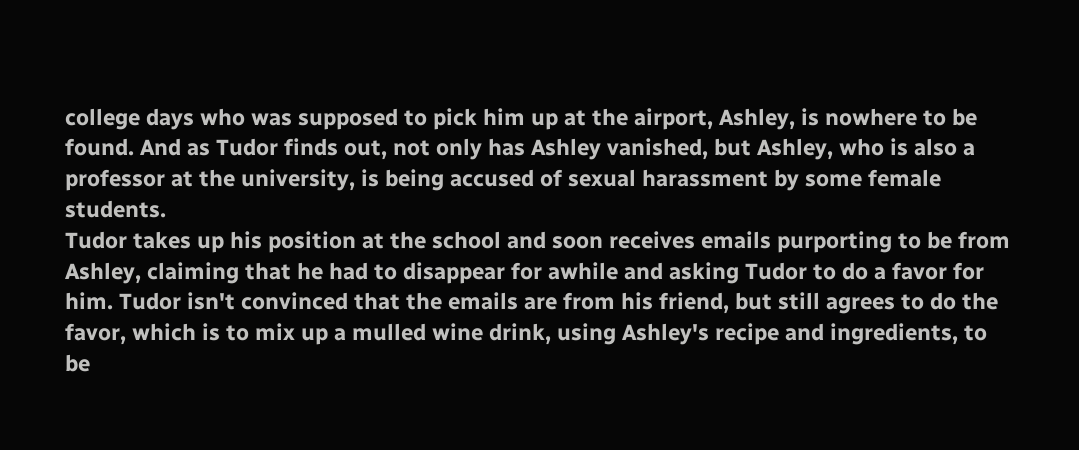college days who was supposed to pick him up at the airport, Ashley, is nowhere to be found. And as Tudor finds out, not only has Ashley vanished, but Ashley, who is also a professor at the university, is being accused of sexual harassment by some female students.
Tudor takes up his position at the school and soon receives emails purporting to be from Ashley, claiming that he had to disappear for awhile and asking Tudor to do a favor for him. Tudor isn't convinced that the emails are from his friend, but still agrees to do the favor, which is to mix up a mulled wine drink, using Ashley's recipe and ingredients, to be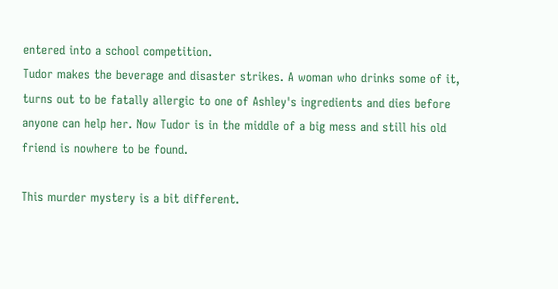entered into a school competition.
Tudor makes the beverage and disaster strikes. A woman who drinks some of it, turns out to be fatally allergic to one of Ashley's ingredients and dies before anyone can help her. Now Tudor is in the middle of a big mess and still his old friend is nowhere to be found.

This murder mystery is a bit different.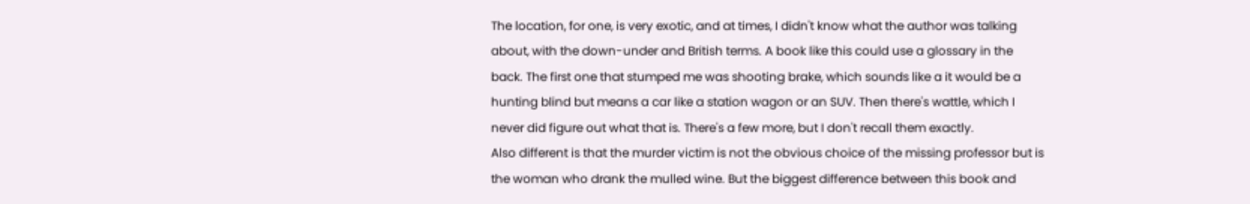The location, for one, is very exotic, and at times, I didn't know what the author was talking about, with the down-under and British terms. A book like this could use a glossary in the back. The first one that stumped me was shooting brake, which sounds like a it would be a hunting blind but means a car like a station wagon or an SUV. Then there's wattle, which I never did figure out what that is. There's a few more, but I don't recall them exactly.
Also different is that the murder victim is not the obvious choice of the missing professor but is the woman who drank the mulled wine. But the biggest difference between this book and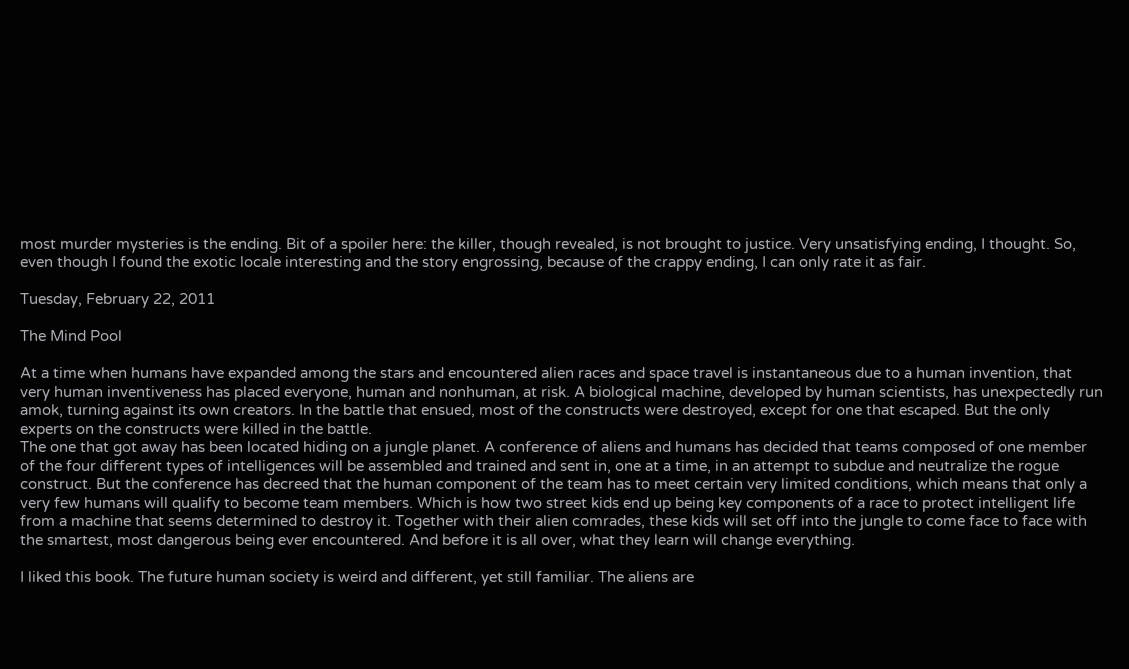most murder mysteries is the ending. Bit of a spoiler here: the killer, though revealed, is not brought to justice. Very unsatisfying ending, I thought. So, even though I found the exotic locale interesting and the story engrossing, because of the crappy ending, I can only rate it as fair.

Tuesday, February 22, 2011

The Mind Pool

At a time when humans have expanded among the stars and encountered alien races and space travel is instantaneous due to a human invention, that very human inventiveness has placed everyone, human and nonhuman, at risk. A biological machine, developed by human scientists, has unexpectedly run amok, turning against its own creators. In the battle that ensued, most of the constructs were destroyed, except for one that escaped. But the only experts on the constructs were killed in the battle.
The one that got away has been located hiding on a jungle planet. A conference of aliens and humans has decided that teams composed of one member of the four different types of intelligences will be assembled and trained and sent in, one at a time, in an attempt to subdue and neutralize the rogue construct. But the conference has decreed that the human component of the team has to meet certain very limited conditions, which means that only a very few humans will qualify to become team members. Which is how two street kids end up being key components of a race to protect intelligent life from a machine that seems determined to destroy it. Together with their alien comrades, these kids will set off into the jungle to come face to face with the smartest, most dangerous being ever encountered. And before it is all over, what they learn will change everything.

I liked this book. The future human society is weird and different, yet still familiar. The aliens are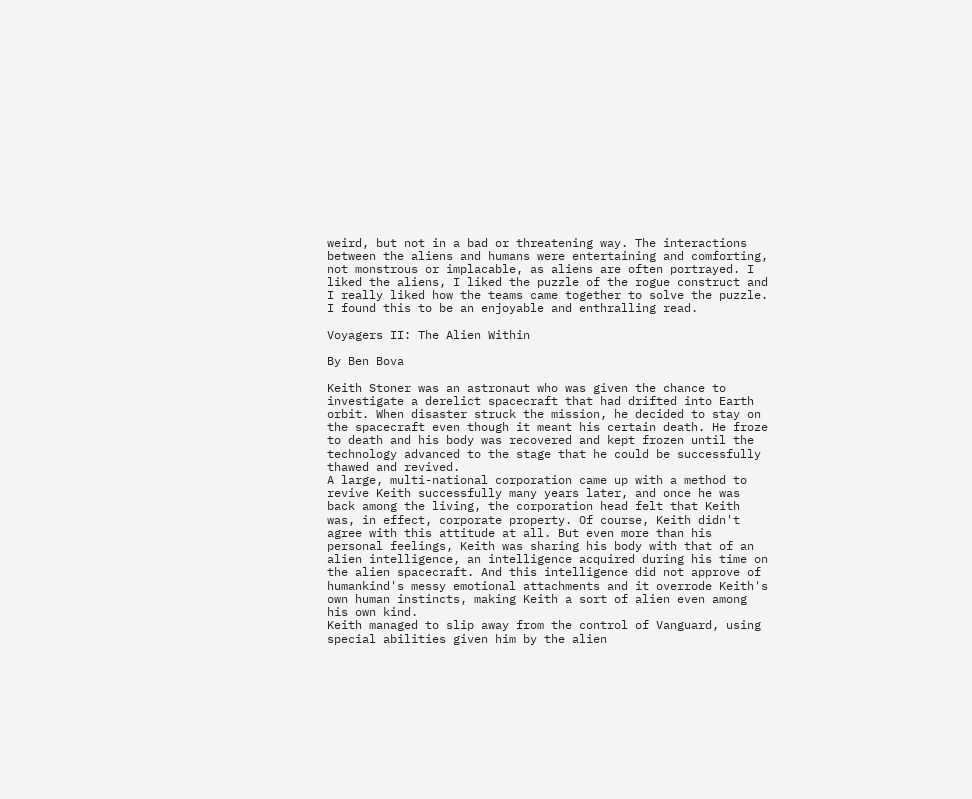weird, but not in a bad or threatening way. The interactions between the aliens and humans were entertaining and comforting, not monstrous or implacable, as aliens are often portrayed. I liked the aliens, I liked the puzzle of the rogue construct and I really liked how the teams came together to solve the puzzle. I found this to be an enjoyable and enthralling read.

Voyagers II: The Alien Within

By Ben Bova

Keith Stoner was an astronaut who was given the chance to investigate a derelict spacecraft that had drifted into Earth orbit. When disaster struck the mission, he decided to stay on the spacecraft even though it meant his certain death. He froze to death and his body was recovered and kept frozen until the technology advanced to the stage that he could be successfully thawed and revived.
A large, multi-national corporation came up with a method to revive Keith successfully many years later, and once he was back among the living, the corporation head felt that Keith was, in effect, corporate property. Of course, Keith didn't agree with this attitude at all. But even more than his personal feelings, Keith was sharing his body with that of an alien intelligence, an intelligence acquired during his time on the alien spacecraft. And this intelligence did not approve of humankind's messy emotional attachments and it overrode Keith's own human instincts, making Keith a sort of alien even among his own kind.
Keith managed to slip away from the control of Vanguard, using special abilities given him by the alien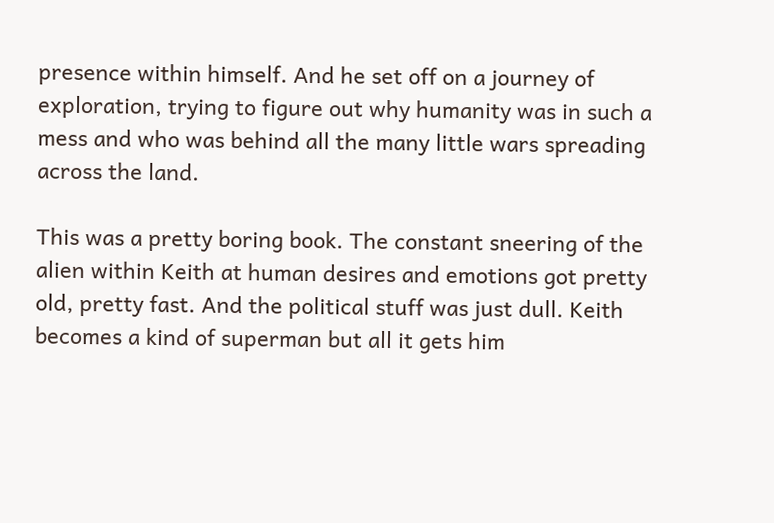presence within himself. And he set off on a journey of exploration, trying to figure out why humanity was in such a mess and who was behind all the many little wars spreading across the land.

This was a pretty boring book. The constant sneering of the alien within Keith at human desires and emotions got pretty old, pretty fast. And the political stuff was just dull. Keith becomes a kind of superman but all it gets him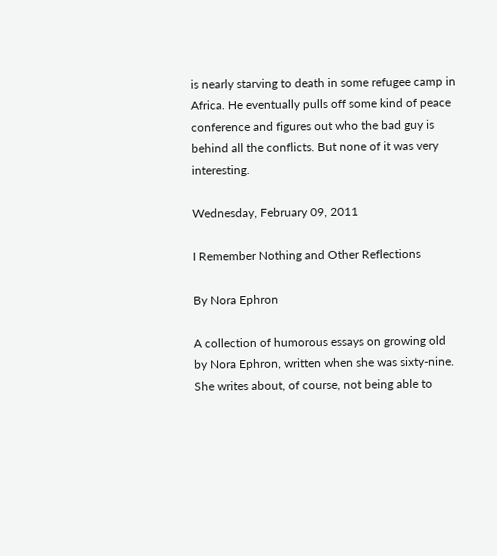is nearly starving to death in some refugee camp in Africa. He eventually pulls off some kind of peace conference and figures out who the bad guy is behind all the conflicts. But none of it was very interesting.

Wednesday, February 09, 2011

I Remember Nothing and Other Reflections

By Nora Ephron

A collection of humorous essays on growing old by Nora Ephron, written when she was sixty-nine. She writes about, of course, not being able to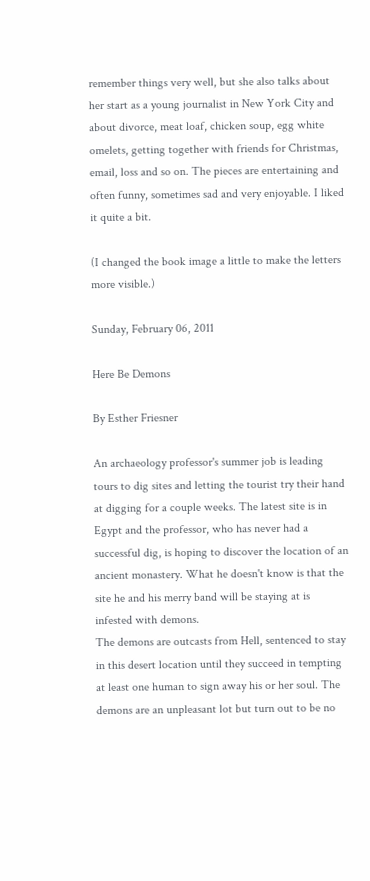remember things very well, but she also talks about her start as a young journalist in New York City and about divorce, meat loaf, chicken soup, egg white omelets, getting together with friends for Christmas, email, loss and so on. The pieces are entertaining and often funny, sometimes sad and very enjoyable. I liked it quite a bit.

(I changed the book image a little to make the letters more visible.)

Sunday, February 06, 2011

Here Be Demons

By Esther Friesner

An archaeology professor's summer job is leading tours to dig sites and letting the tourist try their hand at digging for a couple weeks. The latest site is in Egypt and the professor, who has never had a successful dig, is hoping to discover the location of an ancient monastery. What he doesn't know is that the site he and his merry band will be staying at is infested with demons.
The demons are outcasts from Hell, sentenced to stay in this desert location until they succeed in tempting at least one human to sign away his or her soul. The demons are an unpleasant lot but turn out to be no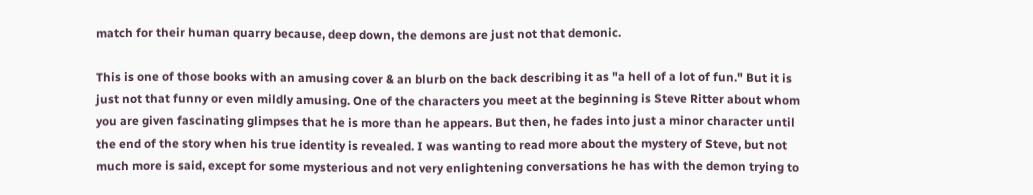match for their human quarry because, deep down, the demons are just not that demonic.

This is one of those books with an amusing cover & an blurb on the back describing it as "a hell of a lot of fun." But it is just not that funny or even mildly amusing. One of the characters you meet at the beginning is Steve Ritter about whom you are given fascinating glimpses that he is more than he appears. But then, he fades into just a minor character until the end of the story when his true identity is revealed. I was wanting to read more about the mystery of Steve, but not much more is said, except for some mysterious and not very enlightening conversations he has with the demon trying to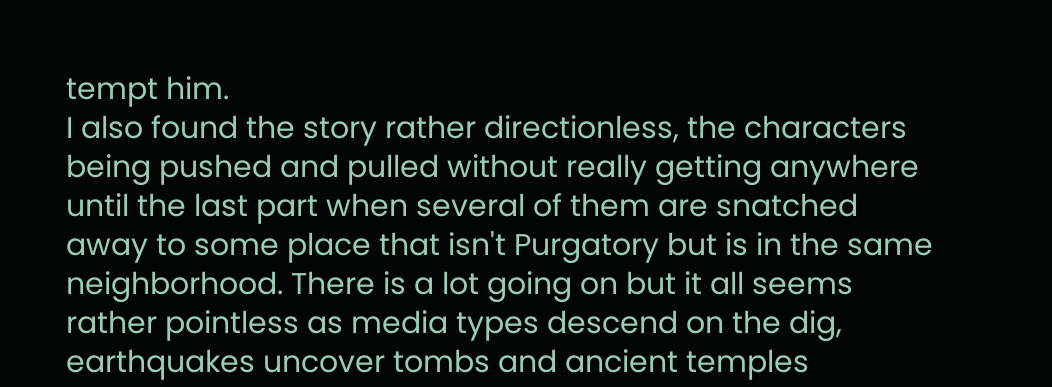tempt him.
I also found the story rather directionless, the characters being pushed and pulled without really getting anywhere until the last part when several of them are snatched away to some place that isn't Purgatory but is in the same neighborhood. There is a lot going on but it all seems rather pointless as media types descend on the dig, earthquakes uncover tombs and ancient temples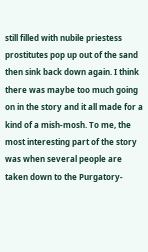still filled with nubile priestess prostitutes pop up out of the sand then sink back down again. I think there was maybe too much going on in the story and it all made for a kind of a mish-mosh. To me, the most interesting part of the story was when several people are taken down to the Purgatory-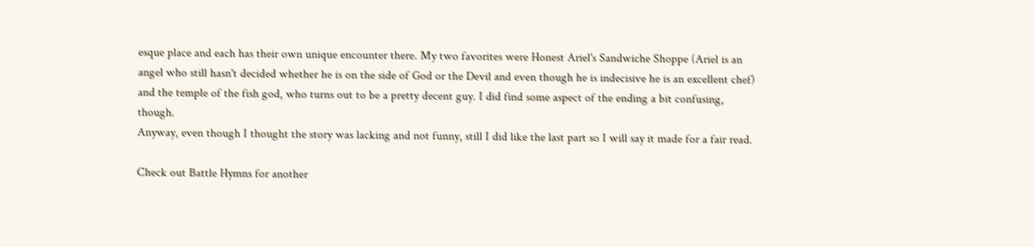esque place and each has their own unique encounter there. My two favorites were Honest Ariel's Sandwiche Shoppe (Ariel is an angel who still hasn't decided whether he is on the side of God or the Devil and even though he is indecisive he is an excellent chef) and the temple of the fish god, who turns out to be a pretty decent guy. I did find some aspect of the ending a bit confusing, though.
Anyway, even though I thought the story was lacking and not funny, still I did like the last part so I will say it made for a fair read.

Check out Battle Hymns for another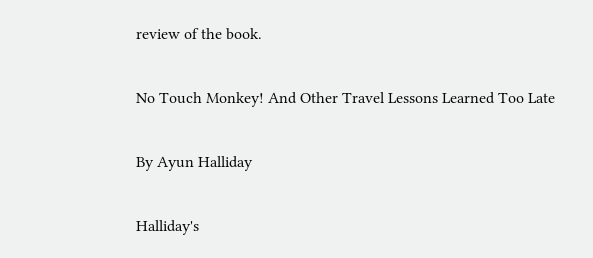review of the book.

No Touch Monkey! And Other Travel Lessons Learned Too Late

By Ayun Halliday

Halliday's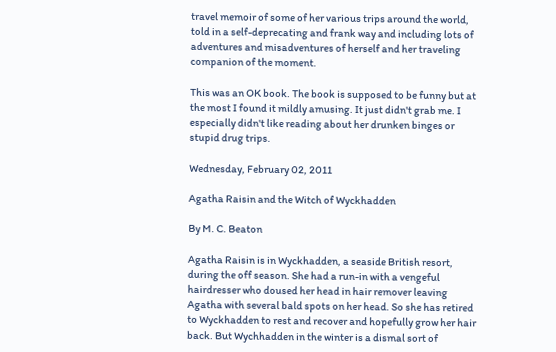travel memoir of some of her various trips around the world, told in a self-deprecating and frank way and including lots of adventures and misadventures of herself and her traveling companion of the moment.

This was an OK book. The book is supposed to be funny but at the most I found it mildly amusing. It just didn't grab me. I especially didn't like reading about her drunken binges or stupid drug trips.

Wednesday, February 02, 2011

Agatha Raisin and the Witch of Wyckhadden

By M. C. Beaton

Agatha Raisin is in Wyckhadden, a seaside British resort, during the off season. She had a run-in with a vengeful hairdresser who doused her head in hair remover leaving Agatha with several bald spots on her head. So she has retired to Wyckhadden to rest and recover and hopefully grow her hair back. But Wychhadden in the winter is a dismal sort of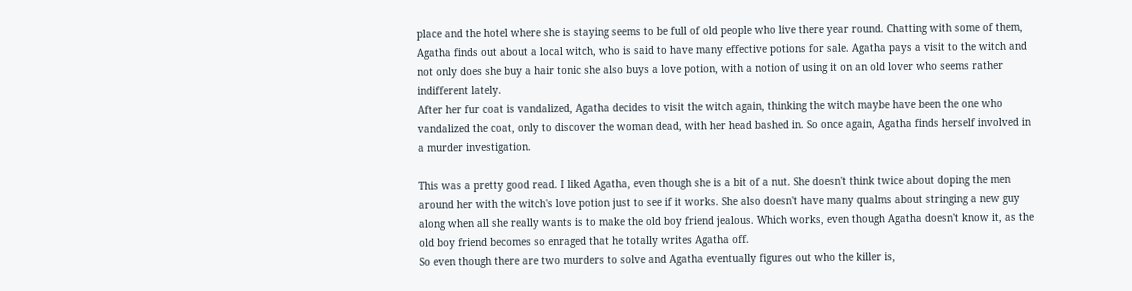place and the hotel where she is staying seems to be full of old people who live there year round. Chatting with some of them, Agatha finds out about a local witch, who is said to have many effective potions for sale. Agatha pays a visit to the witch and not only does she buy a hair tonic she also buys a love potion, with a notion of using it on an old lover who seems rather indifferent lately.
After her fur coat is vandalized, Agatha decides to visit the witch again, thinking the witch maybe have been the one who vandalized the coat, only to discover the woman dead, with her head bashed in. So once again, Agatha finds herself involved in a murder investigation.

This was a pretty good read. I liked Agatha, even though she is a bit of a nut. She doesn't think twice about doping the men around her with the witch's love potion just to see if it works. She also doesn't have many qualms about stringing a new guy along when all she really wants is to make the old boy friend jealous. Which works, even though Agatha doesn't know it, as the old boy friend becomes so enraged that he totally writes Agatha off.
So even though there are two murders to solve and Agatha eventually figures out who the killer is,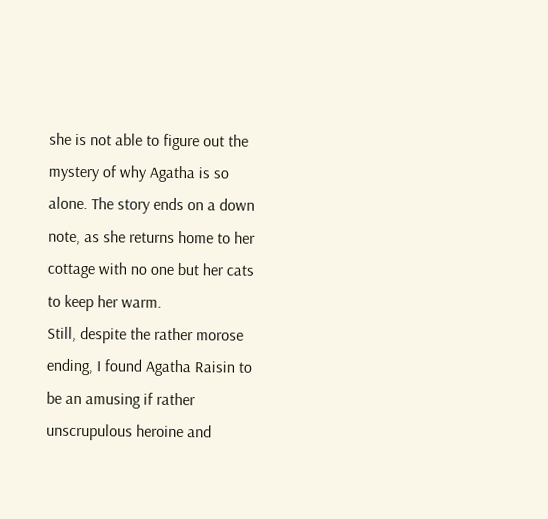she is not able to figure out the mystery of why Agatha is so alone. The story ends on a down note, as she returns home to her cottage with no one but her cats to keep her warm.
Still, despite the rather morose ending, I found Agatha Raisin to be an amusing if rather unscrupulous heroine and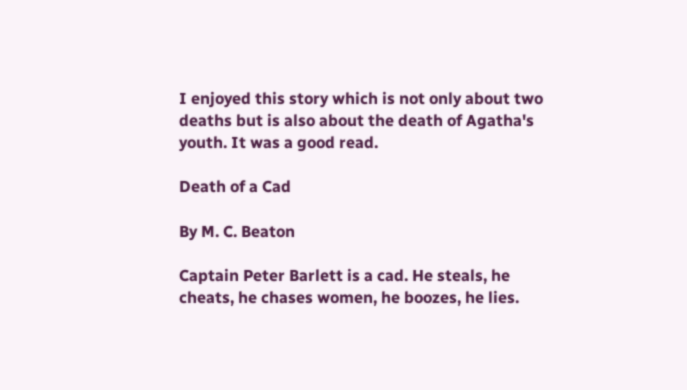I enjoyed this story which is not only about two deaths but is also about the death of Agatha's youth. It was a good read.

Death of a Cad

By M. C. Beaton

Captain Peter Barlett is a cad. He steals, he cheats, he chases women, he boozes, he lies.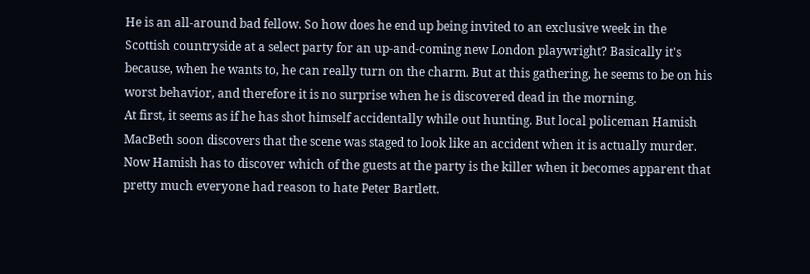He is an all-around bad fellow. So how does he end up being invited to an exclusive week in the Scottish countryside at a select party for an up-and-coming new London playwright? Basically it's because, when he wants to, he can really turn on the charm. But at this gathering, he seems to be on his worst behavior, and therefore it is no surprise when he is discovered dead in the morning.
At first, it seems as if he has shot himself accidentally while out hunting. But local policeman Hamish MacBeth soon discovers that the scene was staged to look like an accident when it is actually murder. Now Hamish has to discover which of the guests at the party is the killer when it becomes apparent that pretty much everyone had reason to hate Peter Bartlett.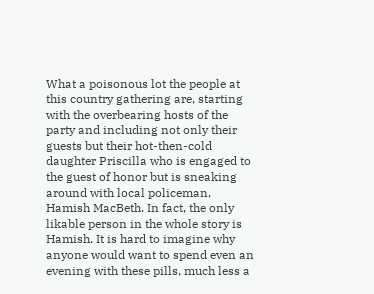What a poisonous lot the people at this country gathering are, starting with the overbearing hosts of the party and including not only their guests but their hot-then-cold daughter Priscilla who is engaged to the guest of honor but is sneaking around with local policeman, Hamish MacBeth. In fact, the only likable person in the whole story is Hamish. It is hard to imagine why anyone would want to spend even an evening with these pills, much less a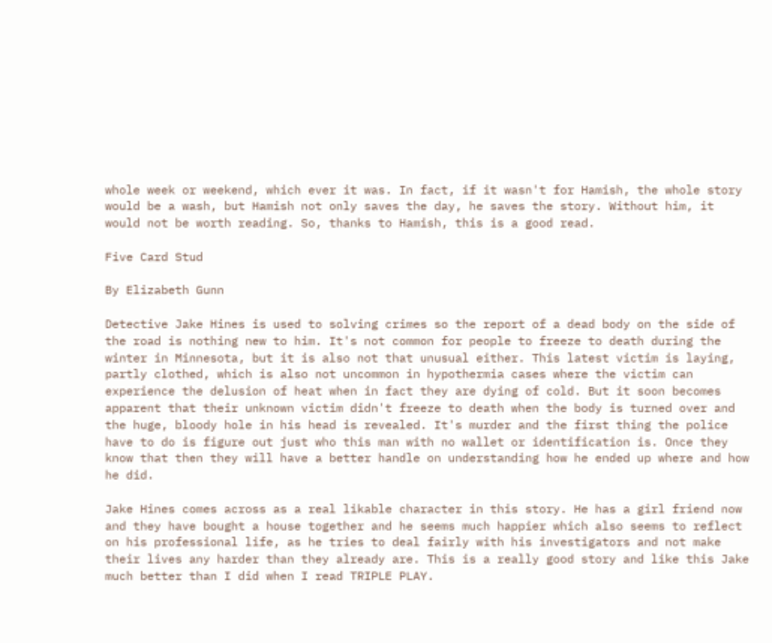whole week or weekend, which ever it was. In fact, if it wasn't for Hamish, the whole story would be a wash, but Hamish not only saves the day, he saves the story. Without him, it would not be worth reading. So, thanks to Hamish, this is a good read.

Five Card Stud

By Elizabeth Gunn

Detective Jake Hines is used to solving crimes so the report of a dead body on the side of the road is nothing new to him. It's not common for people to freeze to death during the winter in Minnesota, but it is also not that unusual either. This latest victim is laying, partly clothed, which is also not uncommon in hypothermia cases where the victim can experience the delusion of heat when in fact they are dying of cold. But it soon becomes apparent that their unknown victim didn't freeze to death when the body is turned over and the huge, bloody hole in his head is revealed. It's murder and the first thing the police have to do is figure out just who this man with no wallet or identification is. Once they know that then they will have a better handle on understanding how he ended up where and how he did.

Jake Hines comes across as a real likable character in this story. He has a girl friend now and they have bought a house together and he seems much happier which also seems to reflect on his professional life, as he tries to deal fairly with his investigators and not make their lives any harder than they already are. This is a really good story and like this Jake much better than I did when I read TRIPLE PLAY.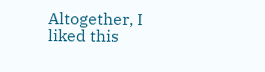Altogether, I liked this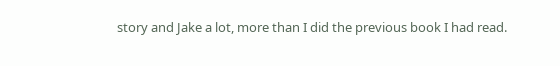story and Jake a lot, more than I did the previous book I had read.